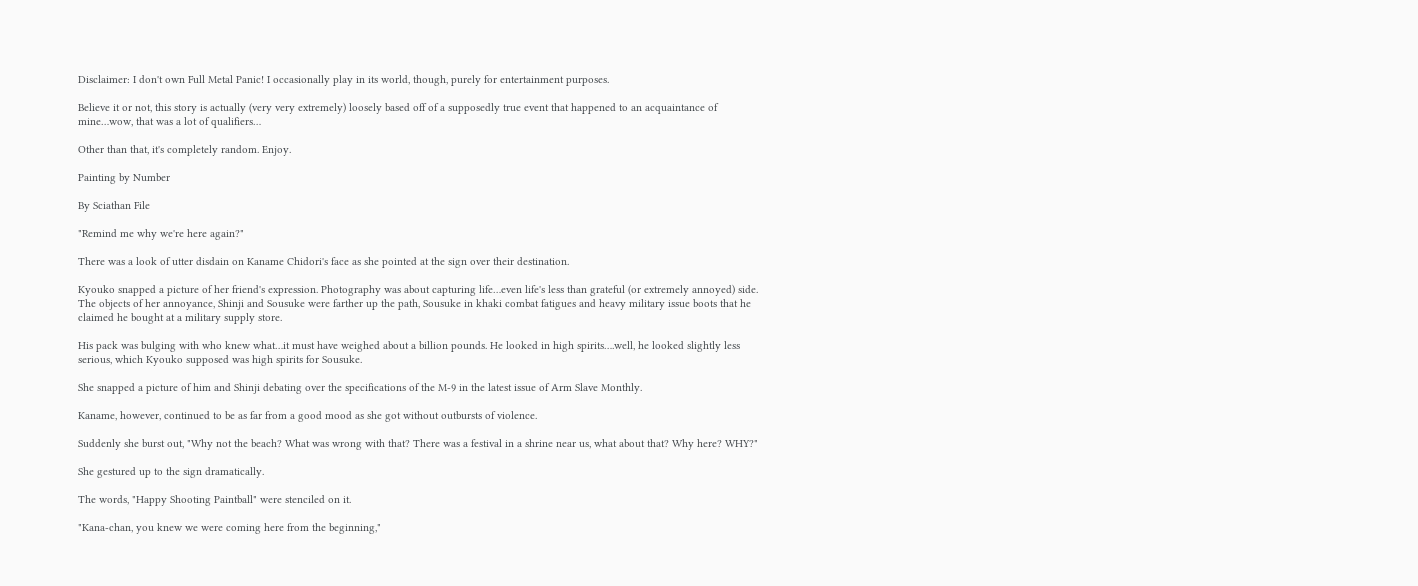Disclaimer: I don't own Full Metal Panic! I occasionally play in its world, though, purely for entertainment purposes.

Believe it or not, this story is actually (very very extremely) loosely based off of a supposedly true event that happened to an acquaintance of mine…wow, that was a lot of qualifiers…

Other than that, it's completely random. Enjoy.

Painting by Number

By Sciathan File

"Remind me why we're here again?"

There was a look of utter disdain on Kaname Chidori's face as she pointed at the sign over their destination.

Kyouko snapped a picture of her friend's expression. Photography was about capturing life…even life's less than grateful (or extremely annoyed) side. The objects of her annoyance, Shinji and Sousuke were farther up the path, Sousuke in khaki combat fatigues and heavy military issue boots that he claimed he bought at a military supply store.

His pack was bulging with who knew what…it must have weighed about a billion pounds. He looked in high spirits….well, he looked slightly less serious, which Kyouko supposed was high spirits for Sousuke.

She snapped a picture of him and Shinji debating over the specifications of the M-9 in the latest issue of Arm Slave Monthly.

Kaname, however, continued to be as far from a good mood as she got without outbursts of violence.

Suddenly she burst out, "Why not the beach? What was wrong with that? There was a festival in a shrine near us, what about that? Why here? WHY?"

She gestured up to the sign dramatically.

The words, "Happy Shooting Paintball" were stenciled on it.

"Kana-chan, you knew we were coming here from the beginning,"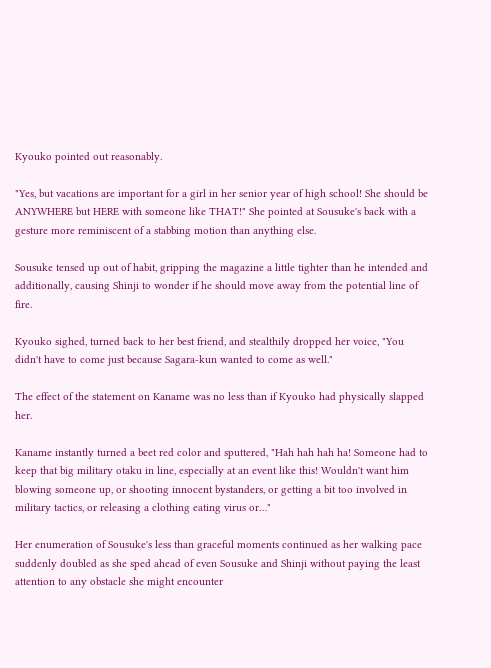Kyouko pointed out reasonably.

"Yes, but vacations are important for a girl in her senior year of high school! She should be ANYWHERE but HERE with someone like THAT!" She pointed at Sousuke's back with a gesture more reminiscent of a stabbing motion than anything else.

Sousuke tensed up out of habit, gripping the magazine a little tighter than he intended and additionally, causing Shinji to wonder if he should move away from the potential line of fire.

Kyouko sighed, turned back to her best friend, and stealthily dropped her voice, "You didn't have to come just because Sagara-kun wanted to come as well."

The effect of the statement on Kaname was no less than if Kyouko had physically slapped her.

Kaname instantly turned a beet red color and sputtered, "Hah hah hah ha! Someone had to keep that big military otaku in line, especially at an event like this! Wouldn't want him blowing someone up, or shooting innocent bystanders, or getting a bit too involved in military tactics, or releasing a clothing eating virus or…"

Her enumeration of Sousuke's less than graceful moments continued as her walking pace suddenly doubled as she sped ahead of even Sousuke and Shinji without paying the least attention to any obstacle she might encounter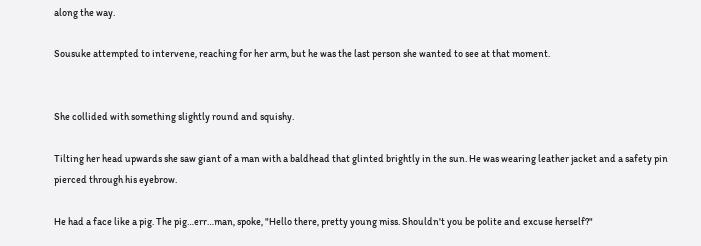along the way.

Sousuke attempted to intervene, reaching for her arm, but he was the last person she wanted to see at that moment.


She collided with something slightly round and squishy.

Tilting her head upwards she saw giant of a man with a baldhead that glinted brightly in the sun. He was wearing leather jacket and a safety pin pierced through his eyebrow.

He had a face like a pig. The pig…err…man, spoke, "Hello there, pretty young miss. Shouldn't you be polite and excuse herself?"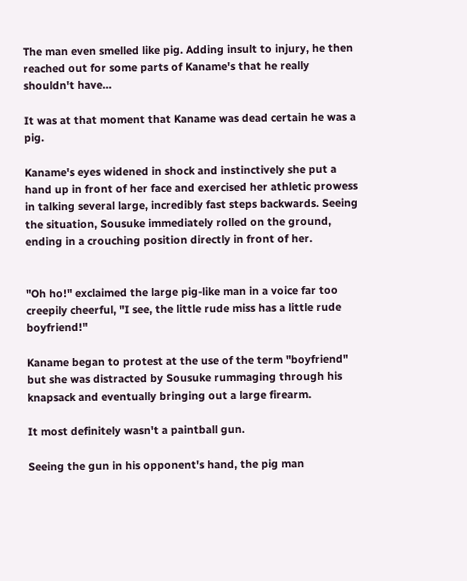The man even smelled like pig. Adding insult to injury, he then reached out for some parts of Kaname's that he really shouldn't have…

It was at that moment that Kaname was dead certain he was a pig.

Kaname's eyes widened in shock and instinctively she put a hand up in front of her face and exercised her athletic prowess in talking several large, incredibly fast steps backwards. Seeing the situation, Sousuke immediately rolled on the ground, ending in a crouching position directly in front of her.


"Oh ho!" exclaimed the large pig-like man in a voice far too creepily cheerful, "I see, the little rude miss has a little rude boyfriend!"

Kaname began to protest at the use of the term "boyfriend" but she was distracted by Sousuke rummaging through his knapsack and eventually bringing out a large firearm.

It most definitely wasn't a paintball gun.

Seeing the gun in his opponent's hand, the pig man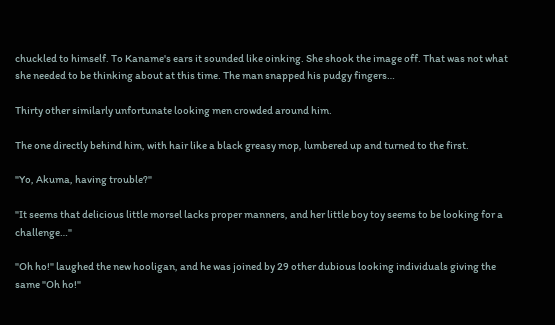chuckled to himself. To Kaname's ears it sounded like oinking. She shook the image off. That was not what she needed to be thinking about at this time. The man snapped his pudgy fingers…

Thirty other similarly unfortunate looking men crowded around him.

The one directly behind him, with hair like a black greasy mop, lumbered up and turned to the first.

"Yo, Akuma, having trouble?"

"It seems that delicious little morsel lacks proper manners, and her little boy toy seems to be looking for a challenge…"

"Oh ho!" laughed the new hooligan, and he was joined by 29 other dubious looking individuals giving the same "Oh ho!"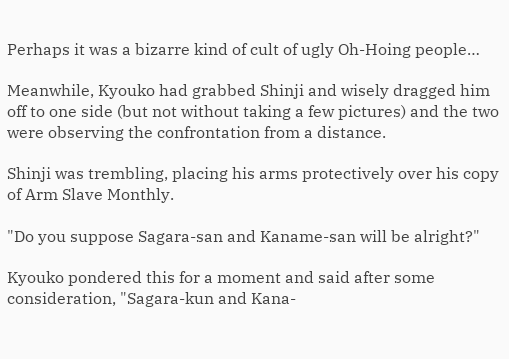Perhaps it was a bizarre kind of cult of ugly Oh-Hoing people…

Meanwhile, Kyouko had grabbed Shinji and wisely dragged him off to one side (but not without taking a few pictures) and the two were observing the confrontation from a distance.

Shinji was trembling, placing his arms protectively over his copy of Arm Slave Monthly.

"Do you suppose Sagara-san and Kaname-san will be alright?"

Kyouko pondered this for a moment and said after some consideration, "Sagara-kun and Kana-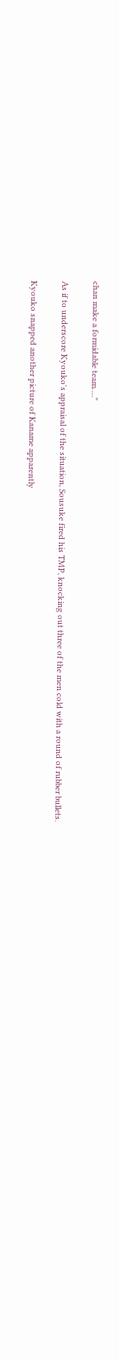chan make a formidable team…."

As if to underscore Kyouko's appraisal of the situation, Sousuke fired his TMP, knocking out three of the men cold with a round of rubber bullets.

Kyouko snapped another picture of Kaname apparently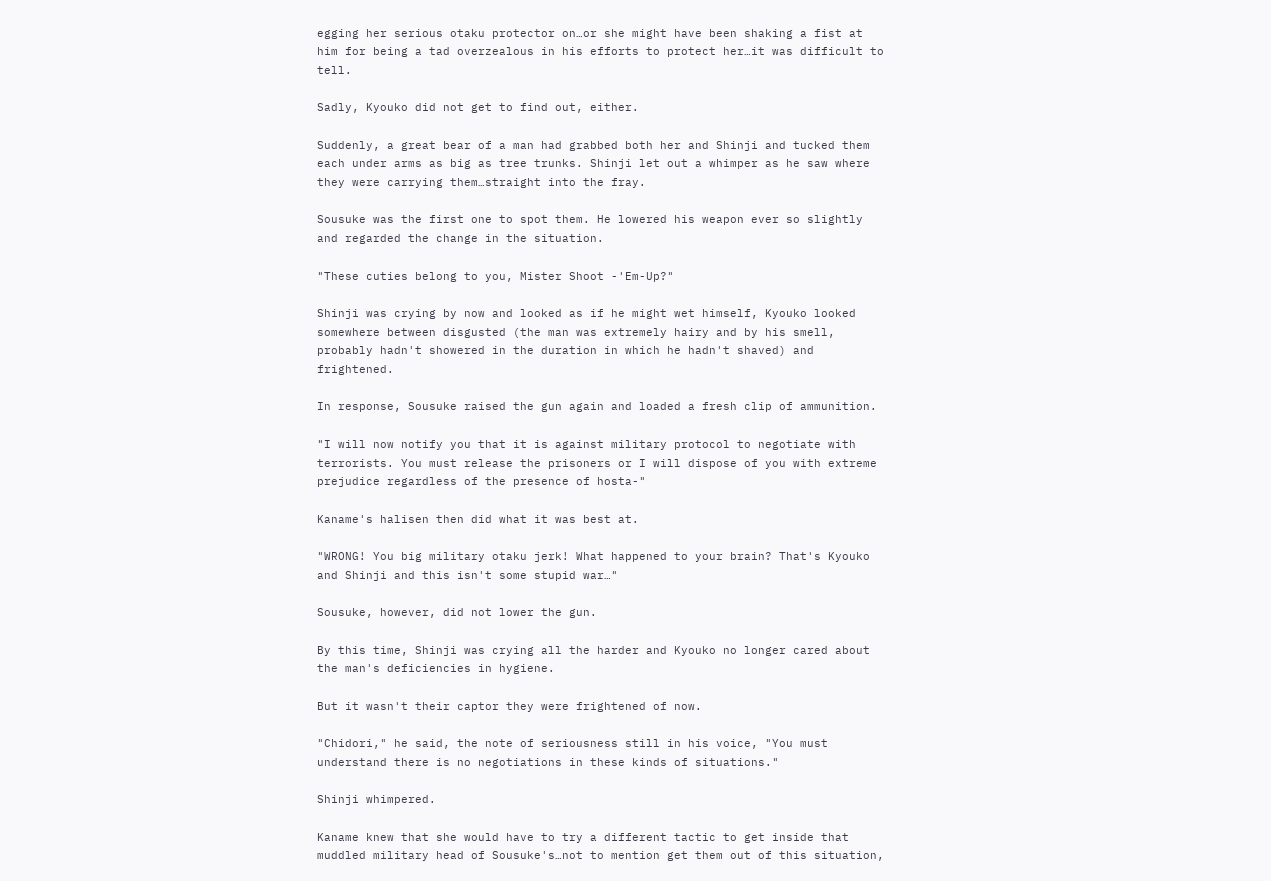egging her serious otaku protector on…or she might have been shaking a fist at him for being a tad overzealous in his efforts to protect her…it was difficult to tell.

Sadly, Kyouko did not get to find out, either.

Suddenly, a great bear of a man had grabbed both her and Shinji and tucked them each under arms as big as tree trunks. Shinji let out a whimper as he saw where they were carrying them…straight into the fray.

Sousuke was the first one to spot them. He lowered his weapon ever so slightly and regarded the change in the situation.

"These cuties belong to you, Mister Shoot -'Em-Up?"

Shinji was crying by now and looked as if he might wet himself, Kyouko looked somewhere between disgusted (the man was extremely hairy and by his smell, probably hadn't showered in the duration in which he hadn't shaved) and frightened.

In response, Sousuke raised the gun again and loaded a fresh clip of ammunition.

"I will now notify you that it is against military protocol to negotiate with terrorists. You must release the prisoners or I will dispose of you with extreme prejudice regardless of the presence of hosta-"

Kaname's halisen then did what it was best at.

"WRONG! You big military otaku jerk! What happened to your brain? That's Kyouko and Shinji and this isn't some stupid war…"

Sousuke, however, did not lower the gun.

By this time, Shinji was crying all the harder and Kyouko no longer cared about the man's deficiencies in hygiene.

But it wasn't their captor they were frightened of now.

"Chidori," he said, the note of seriousness still in his voice, "You must understand there is no negotiations in these kinds of situations."

Shinji whimpered.

Kaname knew that she would have to try a different tactic to get inside that muddled military head of Sousuke's…not to mention get them out of this situation,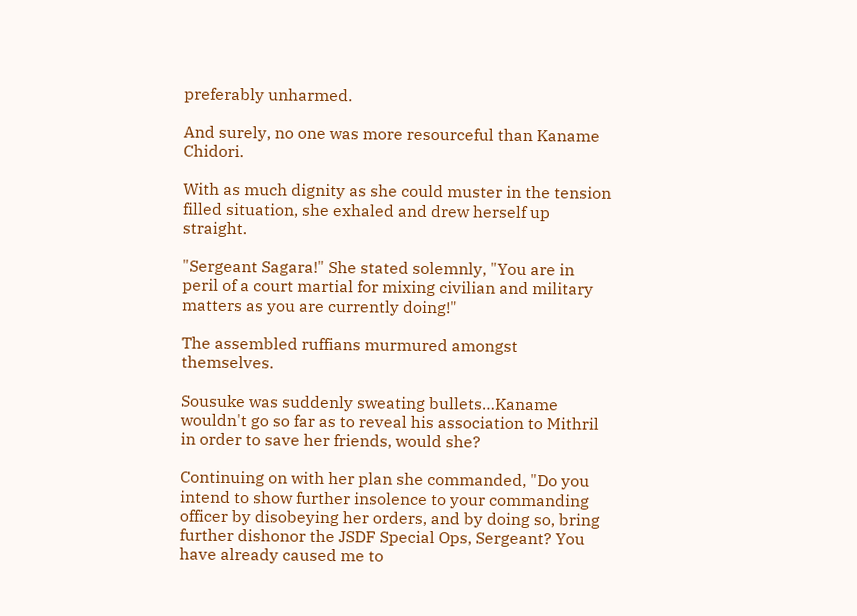preferably unharmed.

And surely, no one was more resourceful than Kaname Chidori.

With as much dignity as she could muster in the tension filled situation, she exhaled and drew herself up straight.

"Sergeant Sagara!" She stated solemnly, "You are in peril of a court martial for mixing civilian and military matters as you are currently doing!"

The assembled ruffians murmured amongst themselves.

Sousuke was suddenly sweating bullets…Kaname wouldn't go so far as to reveal his association to Mithril in order to save her friends, would she?

Continuing on with her plan she commanded, "Do you intend to show further insolence to your commanding officer by disobeying her orders, and by doing so, bring further dishonor the JSDF Special Ops, Sergeant? You have already caused me to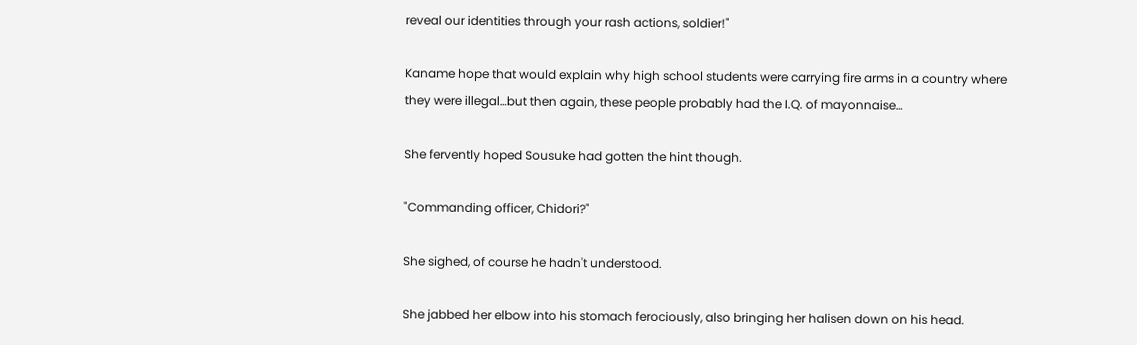reveal our identities through your rash actions, soldier!"

Kaname hope that would explain why high school students were carrying fire arms in a country where they were illegal…but then again, these people probably had the I.Q. of mayonnaise…

She fervently hoped Sousuke had gotten the hint though.

"Commanding officer, Chidori?"

She sighed, of course he hadn't understood.

She jabbed her elbow into his stomach ferociously, also bringing her halisen down on his head.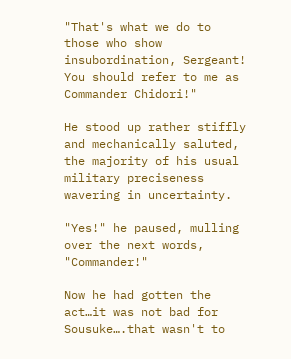"That's what we do to those who show insubordination, Sergeant! You should refer to me as Commander Chidori!"

He stood up rather stiffly and mechanically saluted, the majority of his usual military preciseness wavering in uncertainty.

"Yes!" he paused, mulling over the next words, "Commander!"

Now he had gotten the act…it was not bad for Sousuke….that wasn't to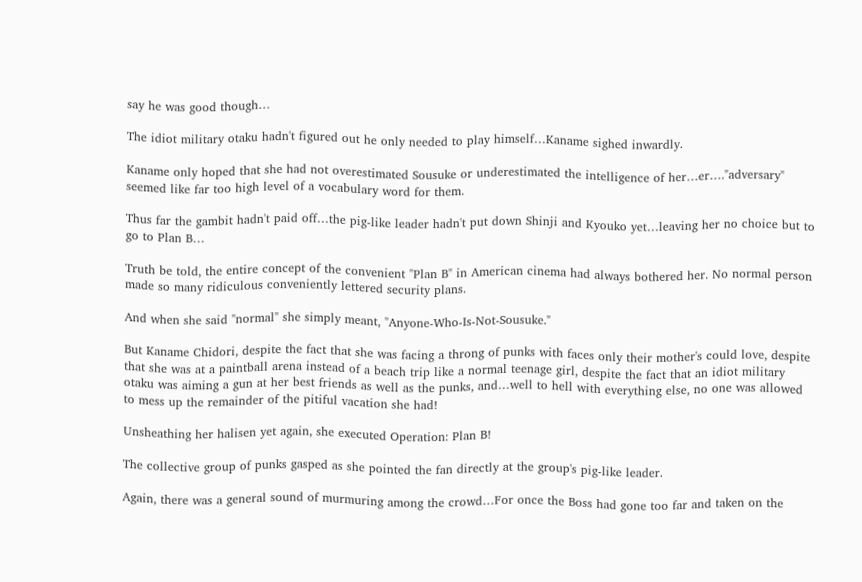say he was good though…

The idiot military otaku hadn't figured out he only needed to play himself…Kaname sighed inwardly.

Kaname only hoped that she had not overestimated Sousuke or underestimated the intelligence of her…er…."adversary" seemed like far too high level of a vocabulary word for them.

Thus far the gambit hadn't paid off…the pig-like leader hadn't put down Shinji and Kyouko yet…leaving her no choice but to go to Plan B…

Truth be told, the entire concept of the convenient "Plan B" in American cinema had always bothered her. No normal person made so many ridiculous conveniently lettered security plans.

And when she said "normal" she simply meant, "Anyone-Who-Is-Not-Sousuke."

But Kaname Chidori, despite the fact that she was facing a throng of punks with faces only their mother's could love, despite that she was at a paintball arena instead of a beach trip like a normal teenage girl, despite the fact that an idiot military otaku was aiming a gun at her best friends as well as the punks, and…well to hell with everything else, no one was allowed to mess up the remainder of the pitiful vacation she had!

Unsheathing her halisen yet again, she executed Operation: Plan B!

The collective group of punks gasped as she pointed the fan directly at the group's pig-like leader.

Again, there was a general sound of murmuring among the crowd…For once the Boss had gone too far and taken on the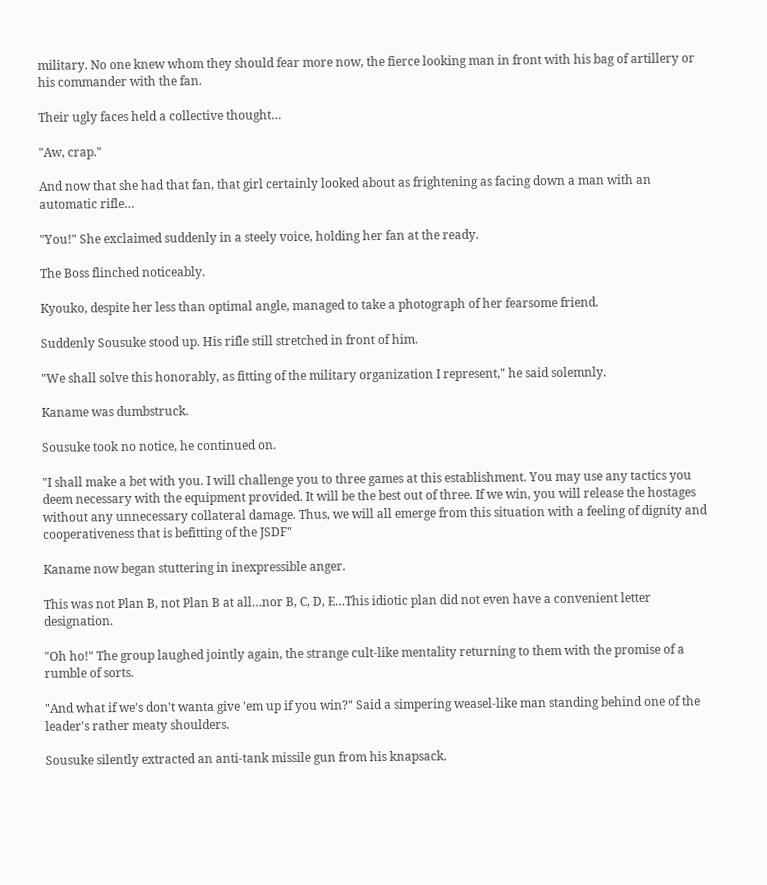military. No one knew whom they should fear more now, the fierce looking man in front with his bag of artillery or his commander with the fan.

Their ugly faces held a collective thought…

"Aw, crap."

And now that she had that fan, that girl certainly looked about as frightening as facing down a man with an automatic rifle…

"You!" She exclaimed suddenly in a steely voice, holding her fan at the ready.

The Boss flinched noticeably.

Kyouko, despite her less than optimal angle, managed to take a photograph of her fearsome friend.

Suddenly Sousuke stood up. His rifle still stretched in front of him.

"We shall solve this honorably, as fitting of the military organization I represent," he said solemnly.

Kaname was dumbstruck.

Sousuke took no notice, he continued on.

"I shall make a bet with you. I will challenge you to three games at this establishment. You may use any tactics you deem necessary with the equipment provided. It will be the best out of three. If we win, you will release the hostages without any unnecessary collateral damage. Thus, we will all emerge from this situation with a feeling of dignity and cooperativeness that is befitting of the JSDF"

Kaname now began stuttering in inexpressible anger.

This was not Plan B, not Plan B at all…nor B, C, D, E…This idiotic plan did not even have a convenient letter designation.

"Oh ho!" The group laughed jointly again, the strange cult-like mentality returning to them with the promise of a rumble of sorts.

"And what if we's don't wanta give 'em up if you win?" Said a simpering weasel-like man standing behind one of the leader's rather meaty shoulders.

Sousuke silently extracted an anti-tank missile gun from his knapsack.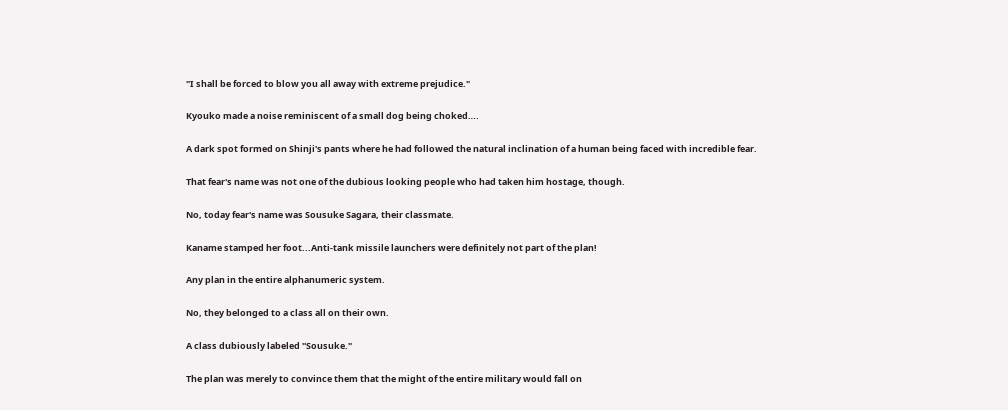"I shall be forced to blow you all away with extreme prejudice."

Kyouko made a noise reminiscent of a small dog being choked….

A dark spot formed on Shinji's pants where he had followed the natural inclination of a human being faced with incredible fear.

That fear's name was not one of the dubious looking people who had taken him hostage, though.

No, today fear's name was Sousuke Sagara, their classmate.

Kaname stamped her foot...Anti-tank missile launchers were definitely not part of the plan!

Any plan in the entire alphanumeric system.

No, they belonged to a class all on their own.

A class dubiously labeled "Sousuke."

The plan was merely to convince them that the might of the entire military would fall on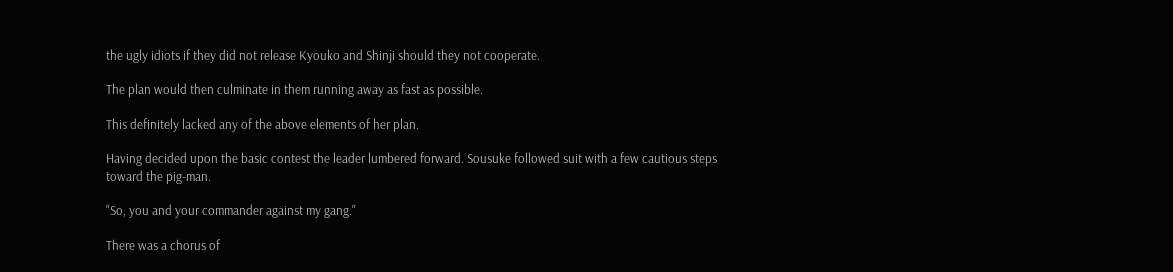the ugly idiots if they did not release Kyouko and Shinji should they not cooperate.

The plan would then culminate in them running away as fast as possible.

This definitely lacked any of the above elements of her plan.

Having decided upon the basic contest the leader lumbered forward. Sousuke followed suit with a few cautious steps toward the pig-man.

"So, you and your commander against my gang."

There was a chorus of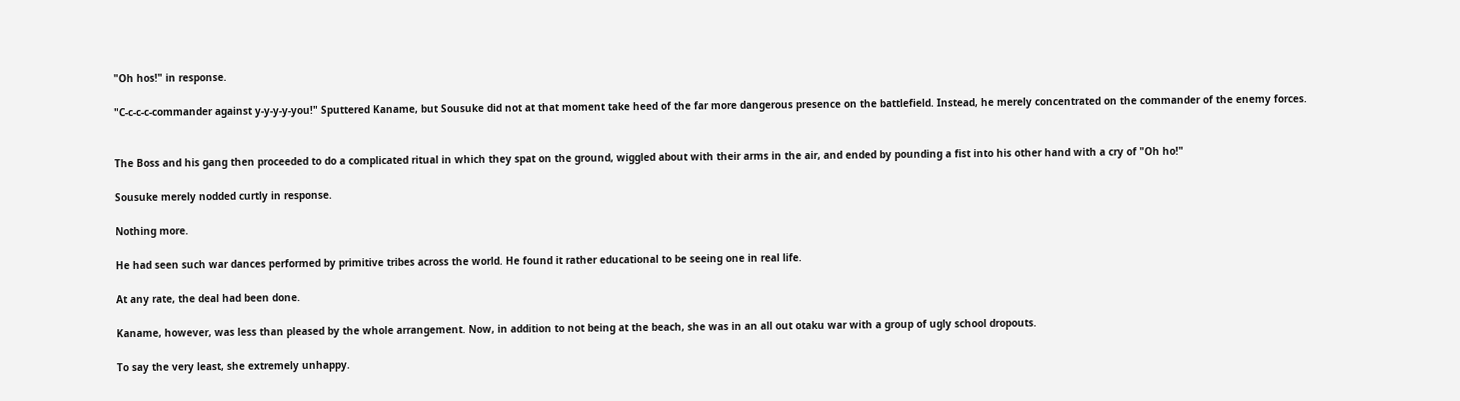"Oh hos!" in response.

"C-c-c-c-commander against y-y-y-y-you!" Sputtered Kaname, but Sousuke did not at that moment take heed of the far more dangerous presence on the battlefield. Instead, he merely concentrated on the commander of the enemy forces.


The Boss and his gang then proceeded to do a complicated ritual in which they spat on the ground, wiggled about with their arms in the air, and ended by pounding a fist into his other hand with a cry of "Oh ho!"

Sousuke merely nodded curtly in response.

Nothing more.

He had seen such war dances performed by primitive tribes across the world. He found it rather educational to be seeing one in real life.

At any rate, the deal had been done.

Kaname, however, was less than pleased by the whole arrangement. Now, in addition to not being at the beach, she was in an all out otaku war with a group of ugly school dropouts.

To say the very least, she extremely unhappy.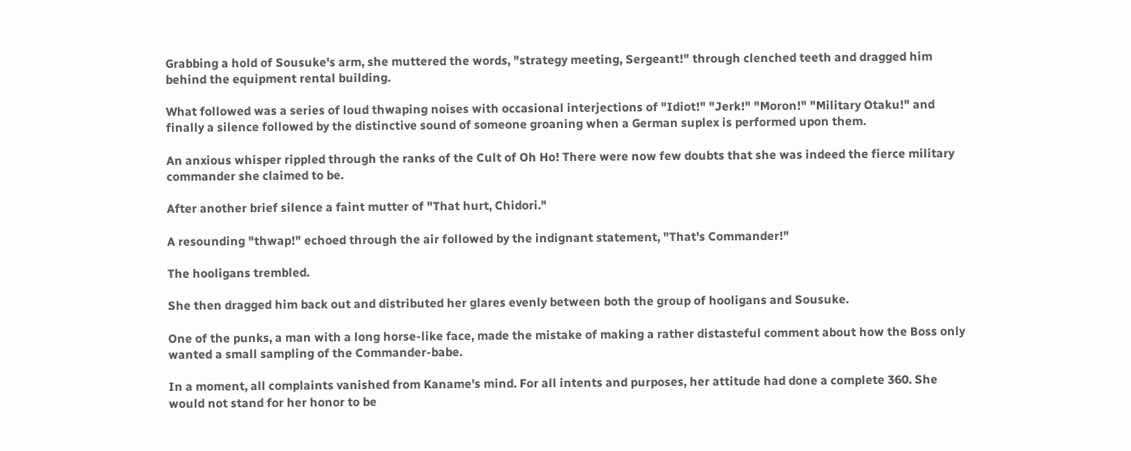Grabbing a hold of Sousuke's arm, she muttered the words, "strategy meeting, Sergeant!" through clenched teeth and dragged him behind the equipment rental building.

What followed was a series of loud thwaping noises with occasional interjections of "Idiot!" "Jerk!" "Moron!" "Military Otaku!" and finally a silence followed by the distinctive sound of someone groaning when a German suplex is performed upon them.

An anxious whisper rippled through the ranks of the Cult of Oh Ho! There were now few doubts that she was indeed the fierce military commander she claimed to be.

After another brief silence a faint mutter of "That hurt, Chidori."

A resounding "thwap!" echoed through the air followed by the indignant statement, "That's Commander!"

The hooligans trembled.

She then dragged him back out and distributed her glares evenly between both the group of hooligans and Sousuke.

One of the punks, a man with a long horse-like face, made the mistake of making a rather distasteful comment about how the Boss only wanted a small sampling of the Commander-babe.

In a moment, all complaints vanished from Kaname's mind. For all intents and purposes, her attitude had done a complete 360. She would not stand for her honor to be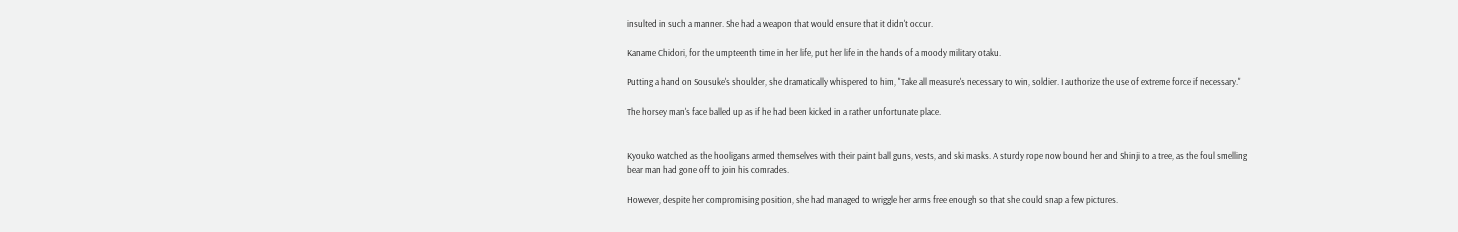insulted in such a manner. She had a weapon that would ensure that it didn't occur.

Kaname Chidori, for the umpteenth time in her life, put her life in the hands of a moody military otaku.

Putting a hand on Sousuke's shoulder, she dramatically whispered to him, "Take all measure's necessary to win, soldier. I authorize the use of extreme force if necessary."

The horsey man's face balled up as if he had been kicked in a rather unfortunate place.


Kyouko watched as the hooligans armed themselves with their paint ball guns, vests, and ski masks. A sturdy rope now bound her and Shinji to a tree, as the foul smelling bear man had gone off to join his comrades.

However, despite her compromising position, she had managed to wriggle her arms free enough so that she could snap a few pictures.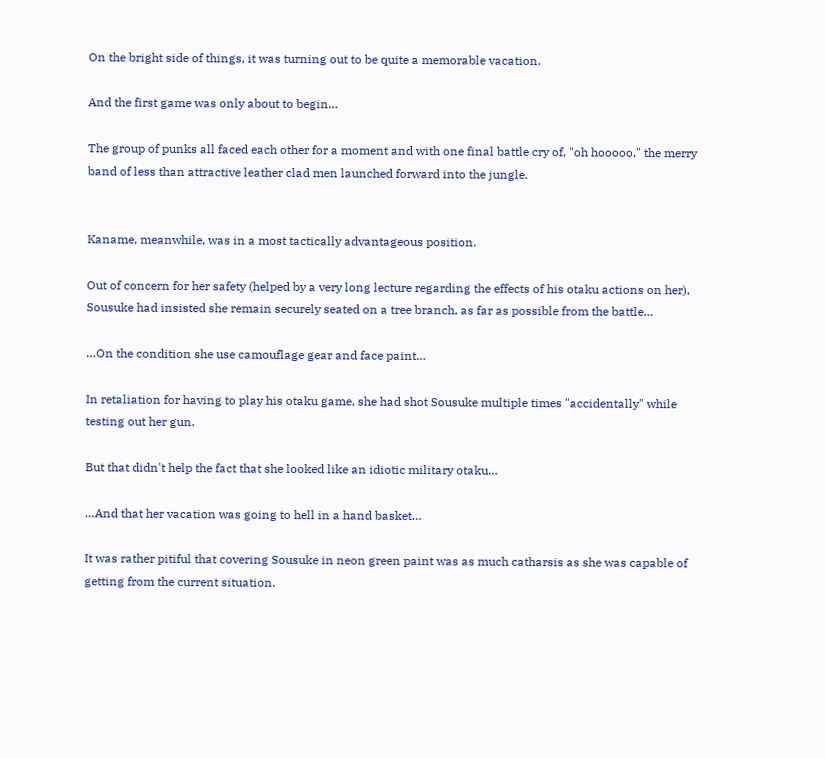On the bright side of things, it was turning out to be quite a memorable vacation.

And the first game was only about to begin…

The group of punks all faced each other for a moment and with one final battle cry of, "oh hooooo," the merry band of less than attractive leather clad men launched forward into the jungle.


Kaname, meanwhile, was in a most tactically advantageous position.

Out of concern for her safety (helped by a very long lecture regarding the effects of his otaku actions on her), Sousuke had insisted she remain securely seated on a tree branch, as far as possible from the battle…

…On the condition she use camouflage gear and face paint…

In retaliation for having to play his otaku game, she had shot Sousuke multiple times "accidentally" while testing out her gun.

But that didn't help the fact that she looked like an idiotic military otaku…

…And that her vacation was going to hell in a hand basket…

It was rather pitiful that covering Sousuke in neon green paint was as much catharsis as she was capable of getting from the current situation.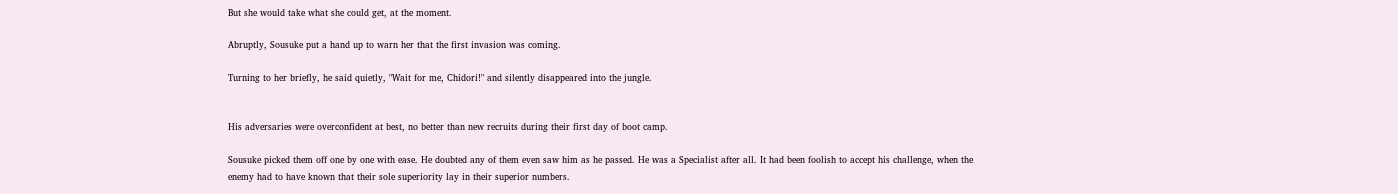But she would take what she could get, at the moment.

Abruptly, Sousuke put a hand up to warn her that the first invasion was coming.

Turning to her briefly, he said quietly, "Wait for me, Chidori!" and silently disappeared into the jungle.


His adversaries were overconfident at best, no better than new recruits during their first day of boot camp.

Sousuke picked them off one by one with ease. He doubted any of them even saw him as he passed. He was a Specialist after all. It had been foolish to accept his challenge, when the enemy had to have known that their sole superiority lay in their superior numbers.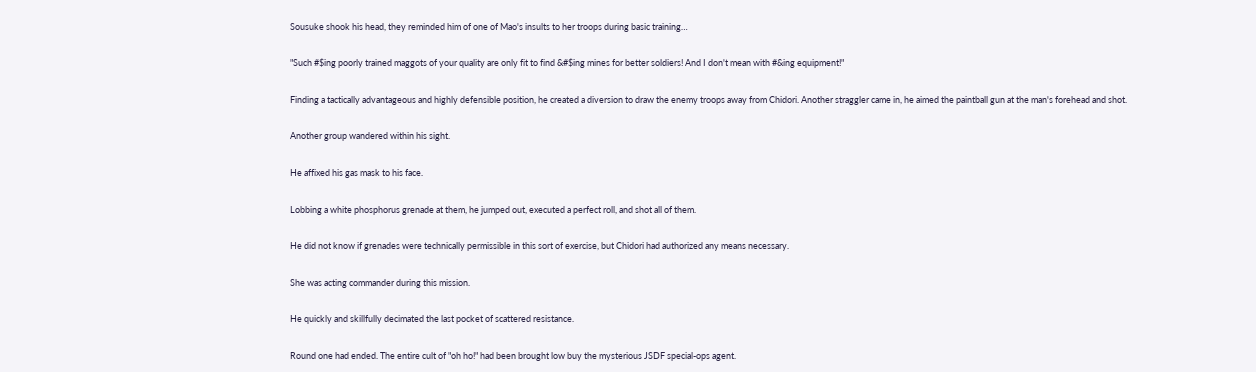Sousuke shook his head, they reminded him of one of Mao's insults to her troops during basic training…

"Such #$ing poorly trained maggots of your quality are only fit to find &#$ing mines for better soldiers! And I don't mean with #&ing equipment!"

Finding a tactically advantageous and highly defensible position, he created a diversion to draw the enemy troops away from Chidori. Another straggler came in, he aimed the paintball gun at the man's forehead and shot.

Another group wandered within his sight.

He affixed his gas mask to his face.

Lobbing a white phosphorus grenade at them, he jumped out, executed a perfect roll, and shot all of them.

He did not know if grenades were technically permissible in this sort of exercise, but Chidori had authorized any means necessary.

She was acting commander during this mission.

He quickly and skillfully decimated the last pocket of scattered resistance.

Round one had ended. The entire cult of "oh ho!" had been brought low buy the mysterious JSDF special-ops agent.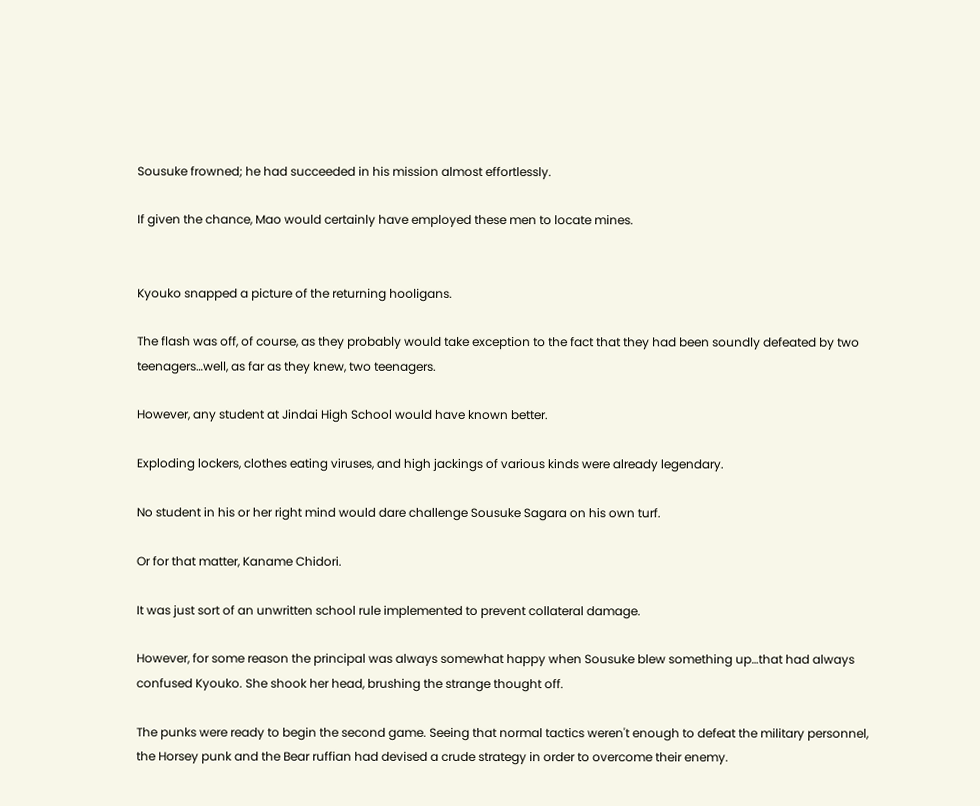Sousuke frowned; he had succeeded in his mission almost effortlessly.

If given the chance, Mao would certainly have employed these men to locate mines.


Kyouko snapped a picture of the returning hooligans.

The flash was off, of course, as they probably would take exception to the fact that they had been soundly defeated by two teenagers…well, as far as they knew, two teenagers.

However, any student at Jindai High School would have known better.

Exploding lockers, clothes eating viruses, and high jackings of various kinds were already legendary.

No student in his or her right mind would dare challenge Sousuke Sagara on his own turf.

Or for that matter, Kaname Chidori.

It was just sort of an unwritten school rule implemented to prevent collateral damage.

However, for some reason the principal was always somewhat happy when Sousuke blew something up…that had always confused Kyouko. She shook her head, brushing the strange thought off.

The punks were ready to begin the second game. Seeing that normal tactics weren't enough to defeat the military personnel, the Horsey punk and the Bear ruffian had devised a crude strategy in order to overcome their enemy.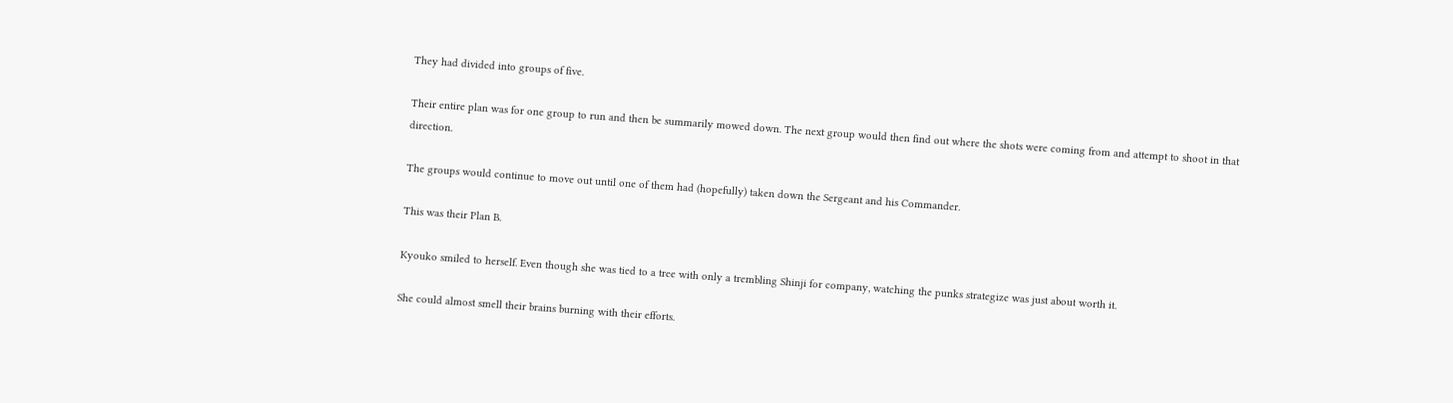They had divided into groups of five.

Their entire plan was for one group to run and then be summarily mowed down. The next group would then find out where the shots were coming from and attempt to shoot in that direction.

The groups would continue to move out until one of them had (hopefully) taken down the Sergeant and his Commander.

This was their Plan B.

Kyouko smiled to herself. Even though she was tied to a tree with only a trembling Shinji for company, watching the punks strategize was just about worth it.

She could almost smell their brains burning with their efforts.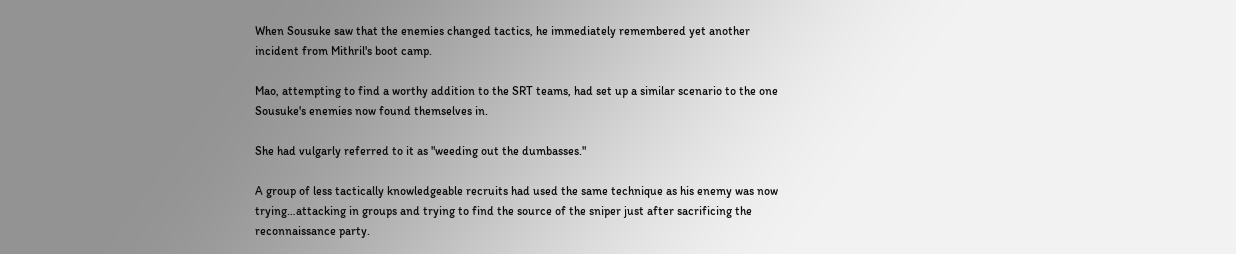When Sousuke saw that the enemies changed tactics, he immediately remembered yet another incident from Mithril's boot camp.

Mao, attempting to find a worthy addition to the SRT teams, had set up a similar scenario to the one Sousuke's enemies now found themselves in.

She had vulgarly referred to it as "weeding out the dumbasses."

A group of less tactically knowledgeable recruits had used the same technique as his enemy was now trying…attacking in groups and trying to find the source of the sniper just after sacrificing the reconnaissance party.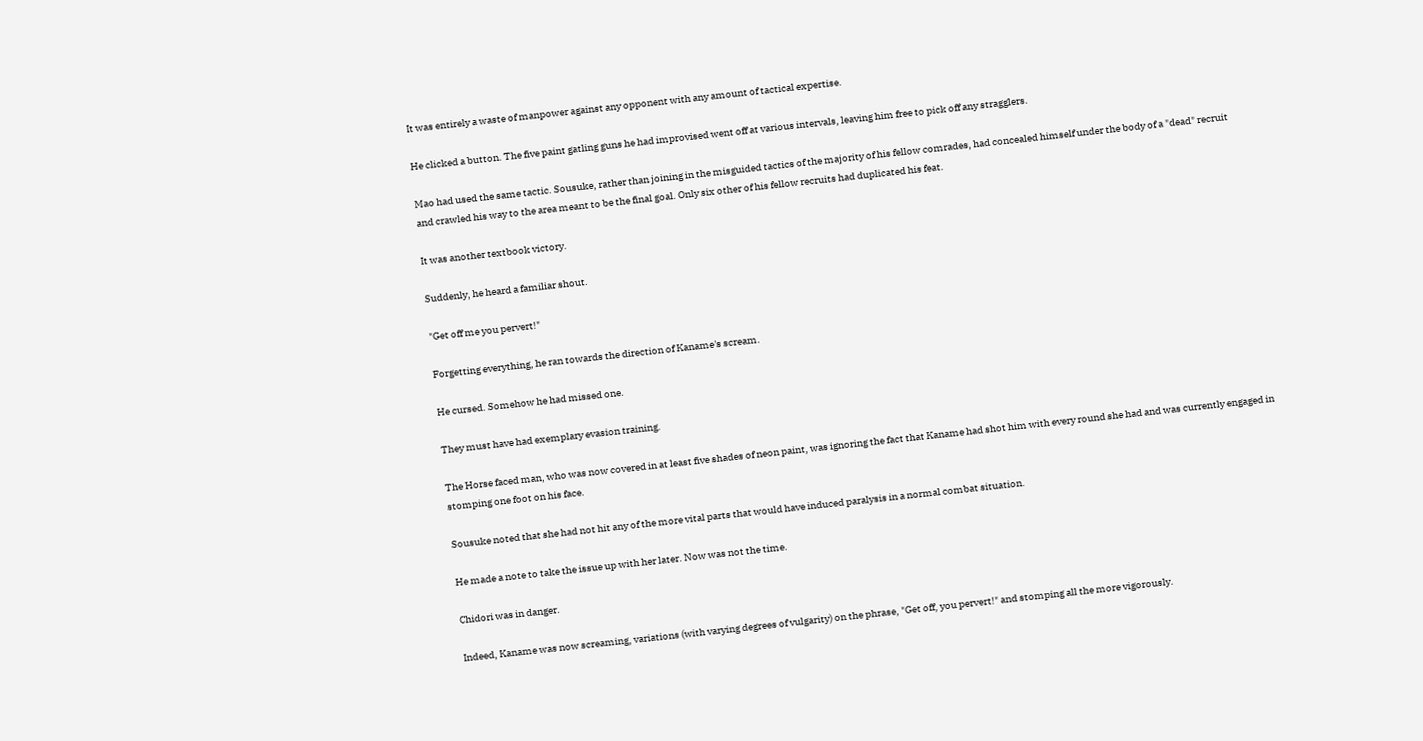It was entirely a waste of manpower against any opponent with any amount of tactical expertise.

He clicked a button. The five paint gatling guns he had improvised went off at various intervals, leaving him free to pick off any stragglers.

Mao had used the same tactic. Sousuke, rather than joining in the misguided tactics of the majority of his fellow comrades, had concealed himself under the body of a "dead" recruit and crawled his way to the area meant to be the final goal. Only six other of his fellow recruits had duplicated his feat.

It was another textbook victory.

Suddenly, he heard a familiar shout.

"Get off me you pervert!"

Forgetting everything, he ran towards the direction of Kaname's scream.

He cursed. Somehow he had missed one.

They must have had exemplary evasion training.

The Horse faced man, who was now covered in at least five shades of neon paint, was ignoring the fact that Kaname had shot him with every round she had and was currently engaged in stomping one foot on his face.

Sousuke noted that she had not hit any of the more vital parts that would have induced paralysis in a normal combat situation.

He made a note to take the issue up with her later. Now was not the time.

Chidori was in danger.

Indeed, Kaname was now screaming, variations (with varying degrees of vulgarity) on the phrase, "Get off, you pervert!" and stomping all the more vigorously.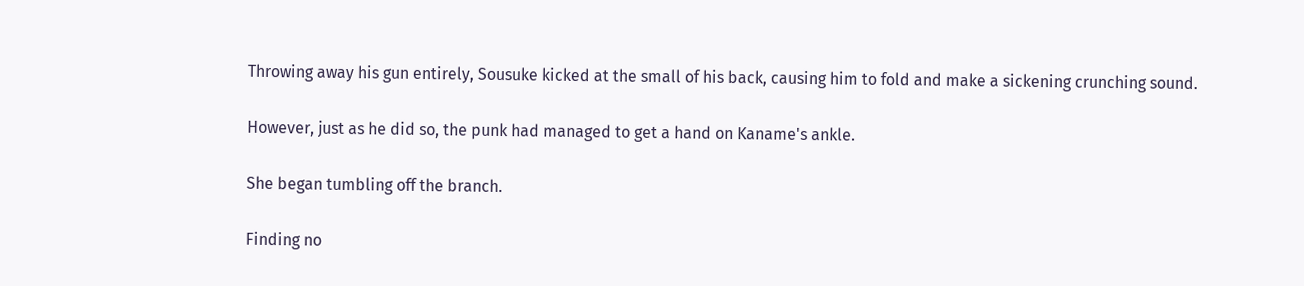Throwing away his gun entirely, Sousuke kicked at the small of his back, causing him to fold and make a sickening crunching sound.

However, just as he did so, the punk had managed to get a hand on Kaname's ankle.

She began tumbling off the branch.

Finding no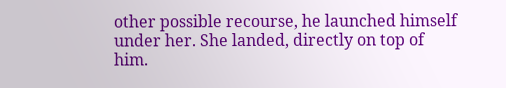other possible recourse, he launched himself under her. She landed, directly on top of him.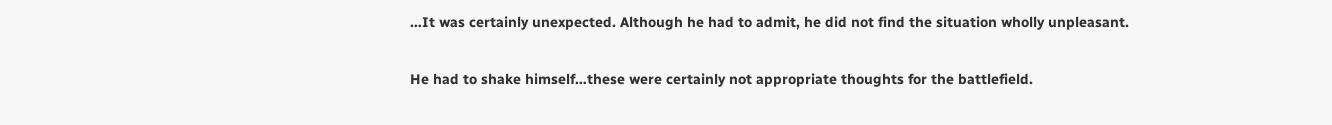…It was certainly unexpected. Although he had to admit, he did not find the situation wholly unpleasant.

He had to shake himself…these were certainly not appropriate thoughts for the battlefield.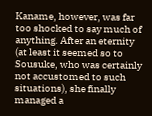Kaname, however, was far too shocked to say much of anything. After an eternity (at least it seemed so to Sousuke, who was certainly not accustomed to such situations), she finally managed a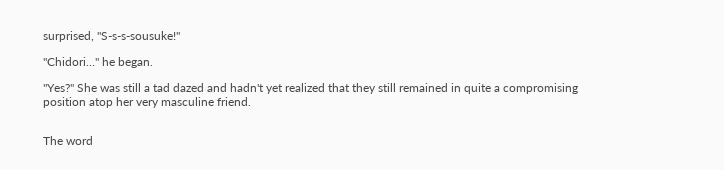surprised, "S-s-s-sousuke!"

"Chidori…" he began.

"Yes?" She was still a tad dazed and hadn't yet realized that they still remained in quite a compromising position atop her very masculine friend.


The word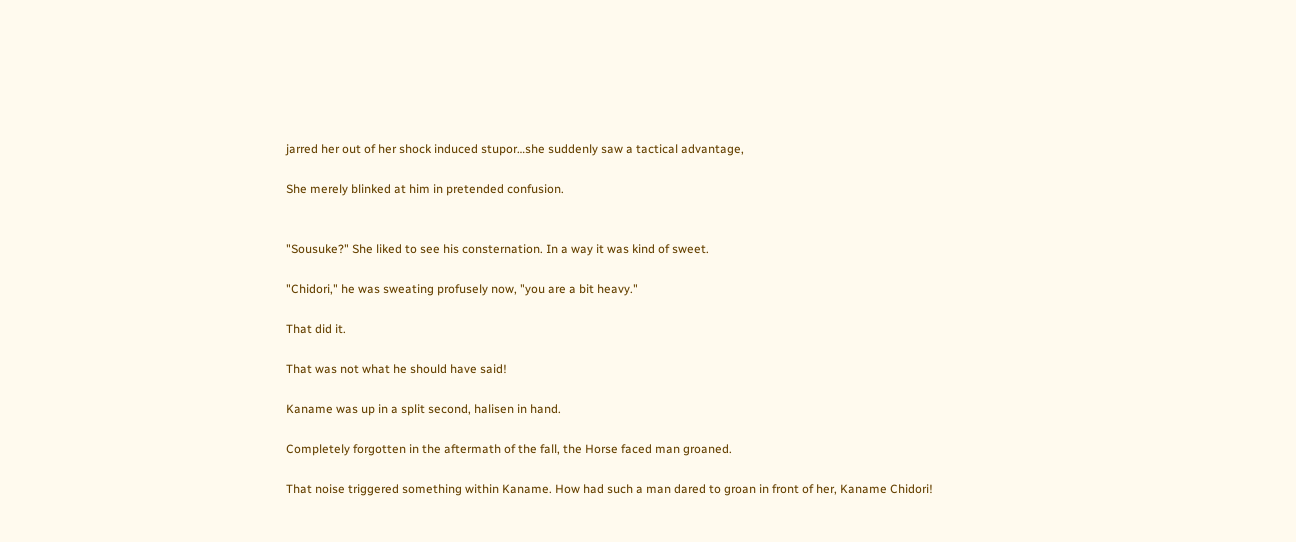jarred her out of her shock induced stupor…she suddenly saw a tactical advantage,

She merely blinked at him in pretended confusion.


"Sousuke?" She liked to see his consternation. In a way it was kind of sweet.

"Chidori," he was sweating profusely now, "you are a bit heavy."

That did it.

That was not what he should have said!

Kaname was up in a split second, halisen in hand.

Completely forgotten in the aftermath of the fall, the Horse faced man groaned.

That noise triggered something within Kaname. How had such a man dared to groan in front of her, Kaname Chidori!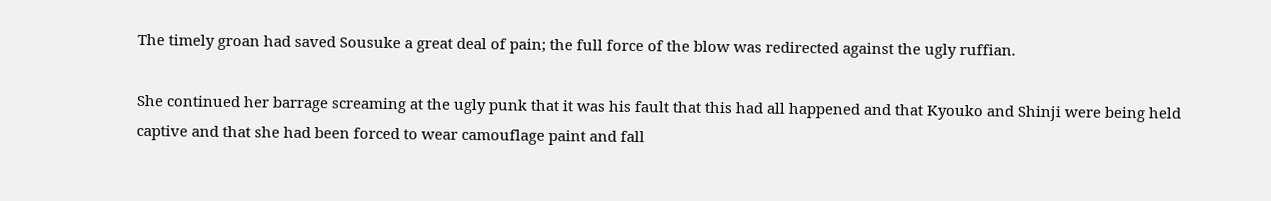The timely groan had saved Sousuke a great deal of pain; the full force of the blow was redirected against the ugly ruffian.

She continued her barrage screaming at the ugly punk that it was his fault that this had all happened and that Kyouko and Shinji were being held captive and that she had been forced to wear camouflage paint and fall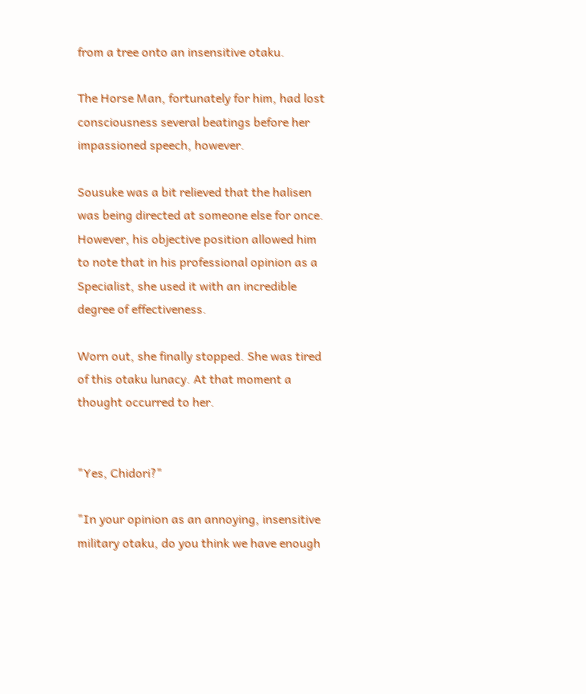from a tree onto an insensitive otaku.

The Horse Man, fortunately for him, had lost consciousness several beatings before her impassioned speech, however.

Sousuke was a bit relieved that the halisen was being directed at someone else for once. However, his objective position allowed him to note that in his professional opinion as a Specialist, she used it with an incredible degree of effectiveness.

Worn out, she finally stopped. She was tired of this otaku lunacy. At that moment a thought occurred to her.


"Yes, Chidori?"

"In your opinion as an annoying, insensitive military otaku, do you think we have enough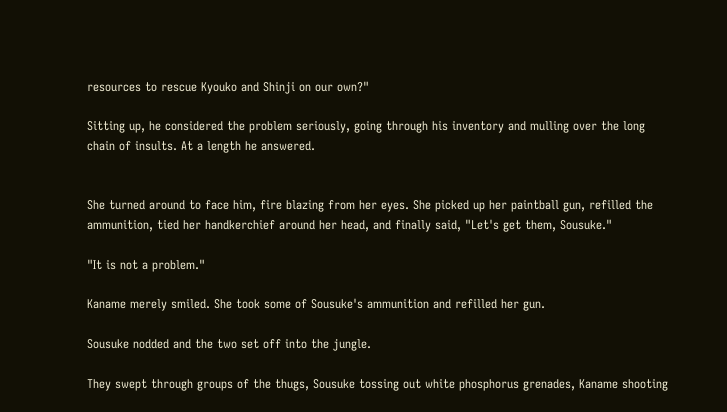resources to rescue Kyouko and Shinji on our own?"

Sitting up, he considered the problem seriously, going through his inventory and mulling over the long chain of insults. At a length he answered.


She turned around to face him, fire blazing from her eyes. She picked up her paintball gun, refilled the ammunition, tied her handkerchief around her head, and finally said, "Let's get them, Sousuke."

"It is not a problem."

Kaname merely smiled. She took some of Sousuke's ammunition and refilled her gun.

Sousuke nodded and the two set off into the jungle.

They swept through groups of the thugs, Sousuke tossing out white phosphorus grenades, Kaname shooting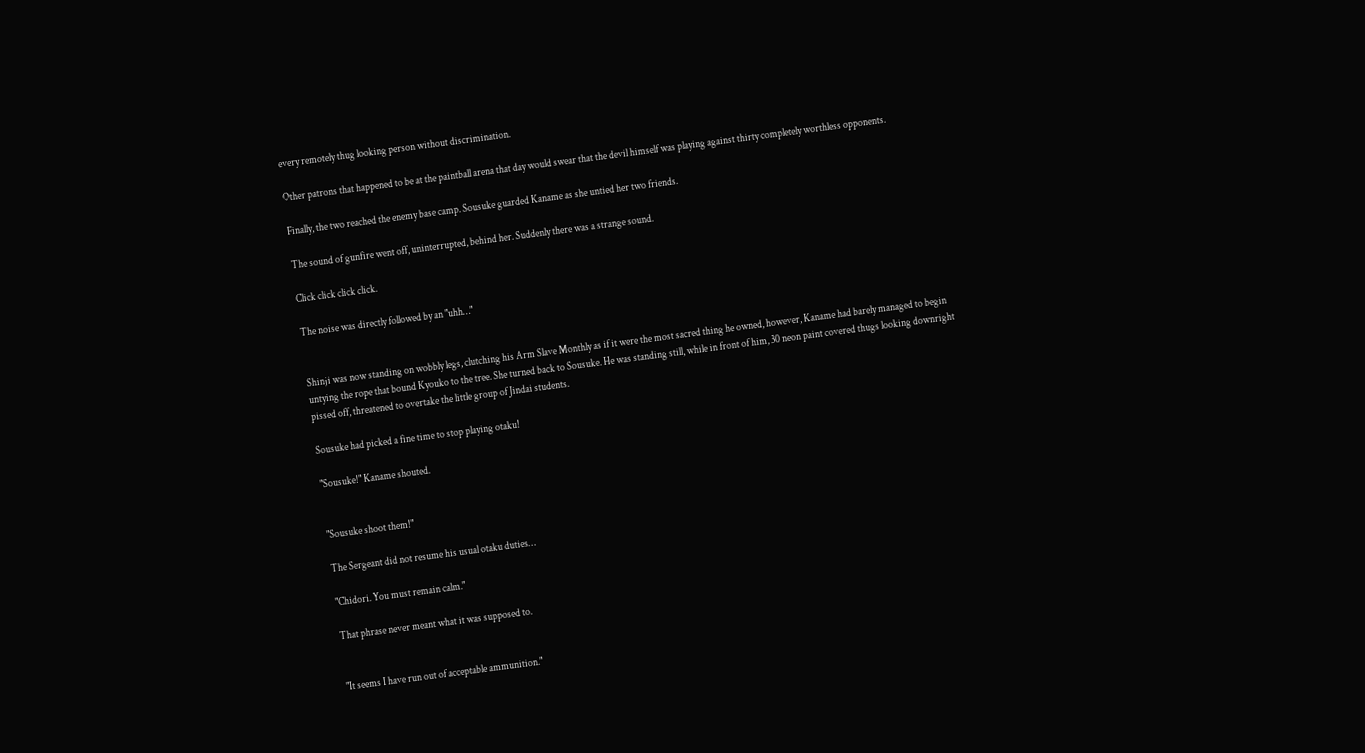every remotely thug looking person without discrimination.

Other patrons that happened to be at the paintball arena that day would swear that the devil himself was playing against thirty completely worthless opponents.

Finally, the two reached the enemy base camp. Sousuke guarded Kaname as she untied her two friends.

The sound of gunfire went off, uninterrupted, behind her. Suddenly there was a strange sound.

Click click click click.

The noise was directly followed by an "uhh…"


Shinji was now standing on wobbly legs, clutching his Arm Slave Monthly as if it were the most sacred thing he owned, however, Kaname had barely managed to begin untying the rope that bound Kyouko to the tree. She turned back to Sousuke. He was standing still, while in front of him, 30 neon paint covered thugs looking downright pissed off, threatened to overtake the little group of Jindai students.

Sousuke had picked a fine time to stop playing otaku!

"Sousuke!" Kaname shouted.


"Sousuke shoot them!"

The Sergeant did not resume his usual otaku duties…

"Chidori. You must remain calm."

That phrase never meant what it was supposed to.


"It seems I have run out of acceptable ammunition."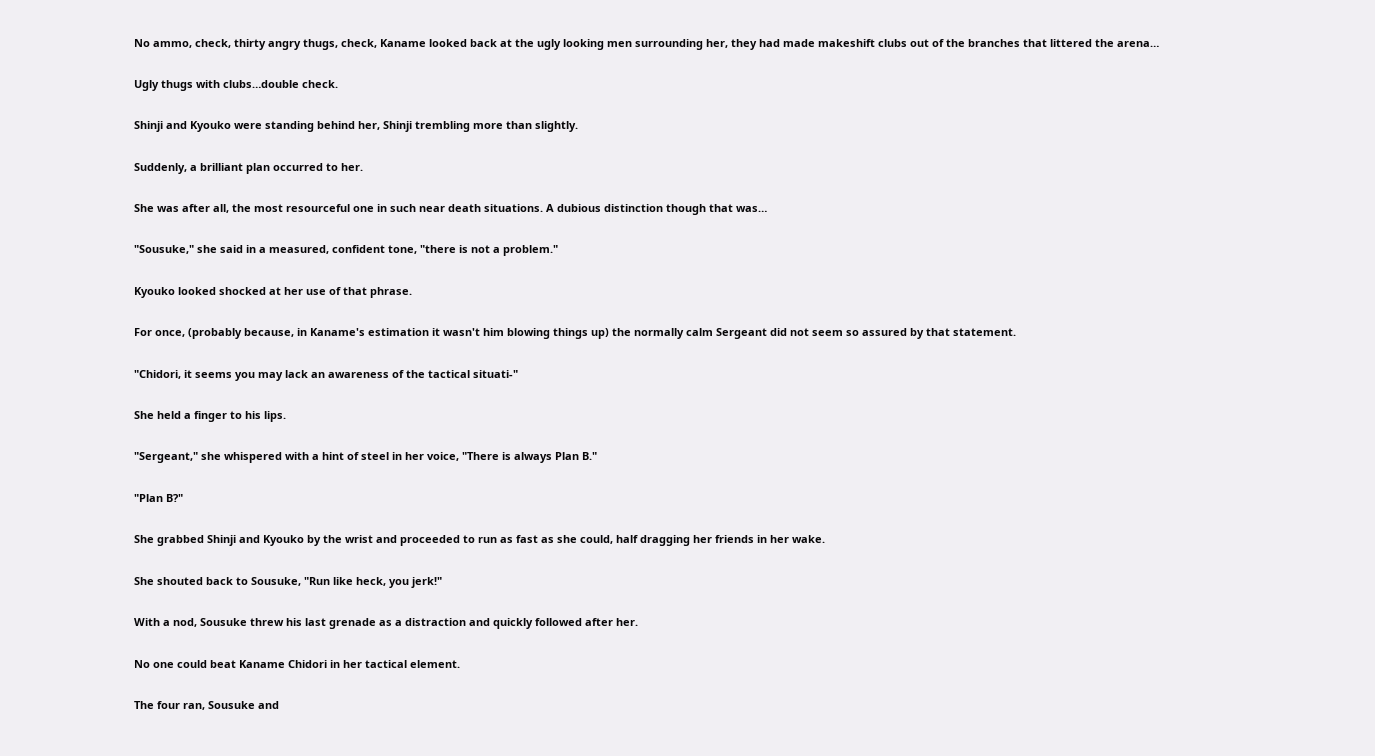No ammo, check, thirty angry thugs, check, Kaname looked back at the ugly looking men surrounding her, they had made makeshift clubs out of the branches that littered the arena…

Ugly thugs with clubs…double check.

Shinji and Kyouko were standing behind her, Shinji trembling more than slightly.

Suddenly, a brilliant plan occurred to her.

She was after all, the most resourceful one in such near death situations. A dubious distinction though that was…

"Sousuke," she said in a measured, confident tone, "there is not a problem."

Kyouko looked shocked at her use of that phrase.

For once, (probably because, in Kaname's estimation it wasn't him blowing things up) the normally calm Sergeant did not seem so assured by that statement.

"Chidori, it seems you may lack an awareness of the tactical situati-"

She held a finger to his lips.

"Sergeant," she whispered with a hint of steel in her voice, "There is always Plan B."

"Plan B?"

She grabbed Shinji and Kyouko by the wrist and proceeded to run as fast as she could, half dragging her friends in her wake.

She shouted back to Sousuke, "Run like heck, you jerk!"

With a nod, Sousuke threw his last grenade as a distraction and quickly followed after her.

No one could beat Kaname Chidori in her tactical element.

The four ran, Sousuke and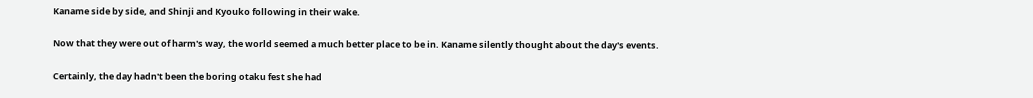Kaname side by side, and Shinji and Kyouko following in their wake.

Now that they were out of harm's way, the world seemed a much better place to be in. Kaname silently thought about the day's events.

Certainly, the day hadn't been the boring otaku fest she had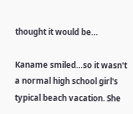thought it would be…

Kaname smiled…so it wasn't a normal high school girl's typical beach vacation. She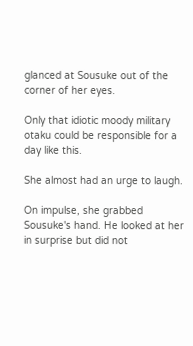glanced at Sousuke out of the corner of her eyes.

Only that idiotic moody military otaku could be responsible for a day like this.

She almost had an urge to laugh.

On impulse, she grabbed Sousuke's hand. He looked at her in surprise but did not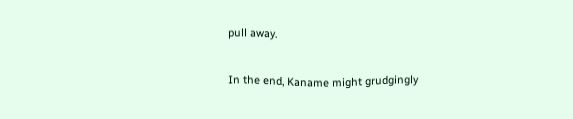pull away.

In the end, Kaname might grudgingly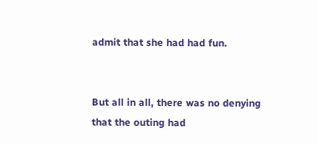admit that she had had fun.


But all in all, there was no denying that the outing had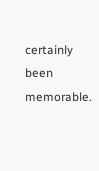certainly been memorable.